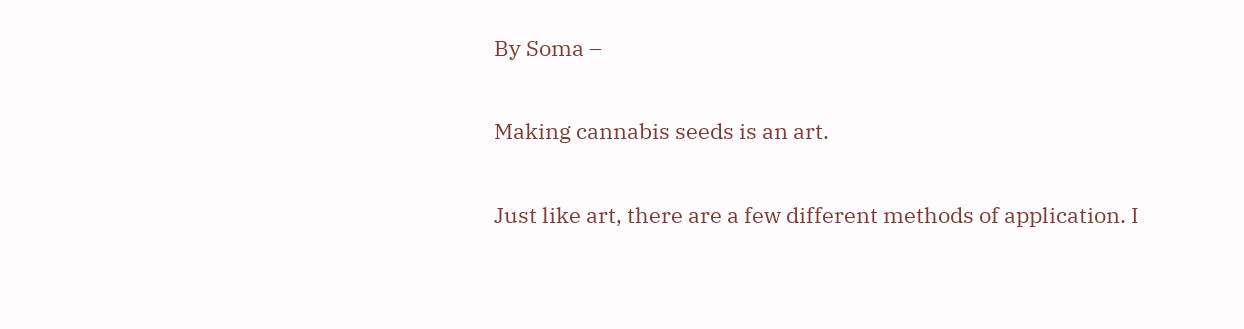By Soma –

Making cannabis seeds is an art.

Just like art, there are a few different methods of application. I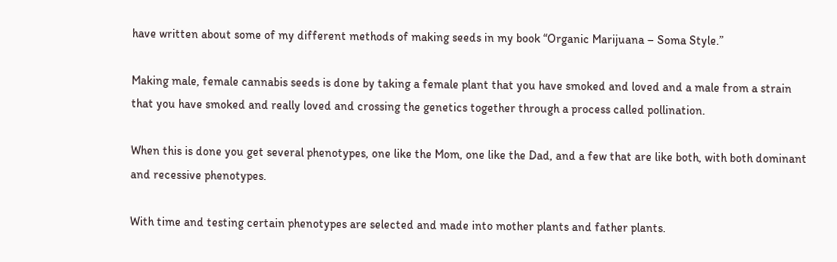have written about some of my different methods of making seeds in my book “Organic Marijuana – Soma Style.”

Making male, female cannabis seeds is done by taking a female plant that you have smoked and loved and a male from a strain that you have smoked and really loved and crossing the genetics together through a process called pollination.

When this is done you get several phenotypes, one like the Mom, one like the Dad, and a few that are like both, with both dominant and recessive phenotypes.

With time and testing certain phenotypes are selected and made into mother plants and father plants.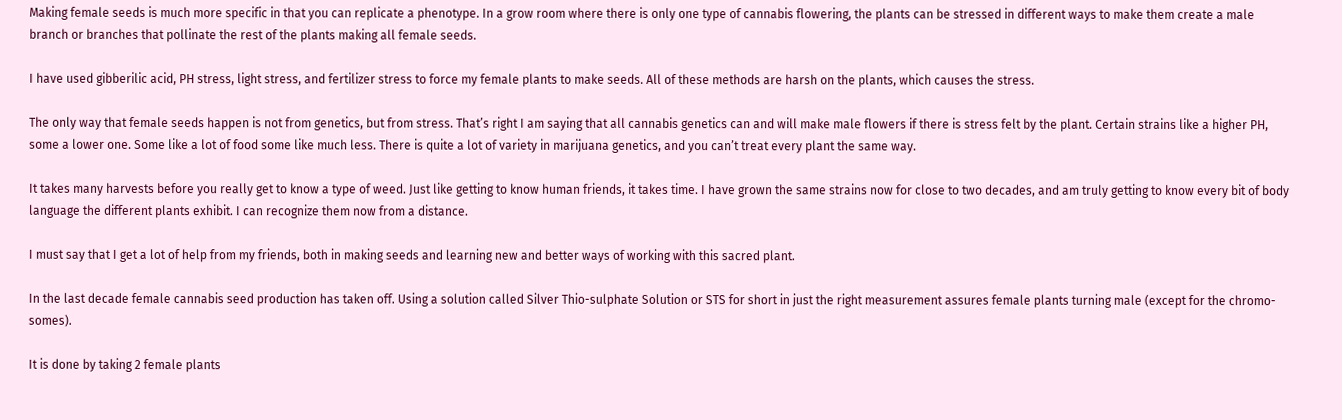Making female seeds is much more specific in that you can replicate a phenotype. In a grow room where there is only one type of cannabis flowering, the plants can be stressed in different ways to make them create a male branch or branches that pollinate the rest of the plants making all female seeds.

I have used gibberilic acid, PH stress, light stress, and fertilizer stress to force my female plants to make seeds. All of these methods are harsh on the plants, which causes the stress.

The only way that female seeds happen is not from genetics, but from stress. That’s right I am saying that all cannabis genetics can and will make male flowers if there is stress felt by the plant. Certain strains like a higher PH, some a lower one. Some like a lot of food some like much less. There is quite a lot of variety in marijuana genetics, and you can’t treat every plant the same way.

It takes many harvests before you really get to know a type of weed. Just like getting to know human friends, it takes time. I have grown the same strains now for close to two decades, and am truly getting to know every bit of body language the different plants exhibit. I can recognize them now from a distance.

I must say that I get a lot of help from my friends, both in making seeds and learning new and better ways of working with this sacred plant.

In the last decade female cannabis seed production has taken off. Using a solution called Silver Thio-sulphate Solution or STS for short in just the right measurement assures female plants turning male (except for the chromo-somes).

It is done by taking 2 female plants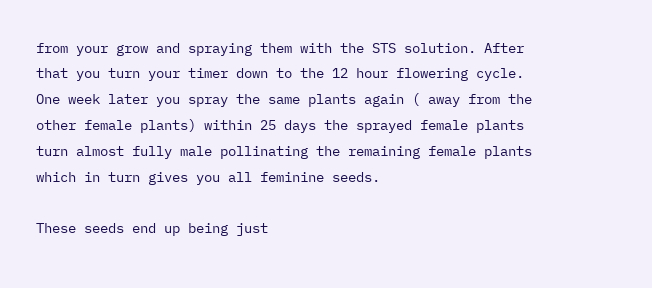from your grow and spraying them with the STS solution. After that you turn your timer down to the 12 hour flowering cycle. One week later you spray the same plants again ( away from the other female plants) within 25 days the sprayed female plants turn almost fully male pollinating the remaining female plants which in turn gives you all feminine seeds.

These seeds end up being just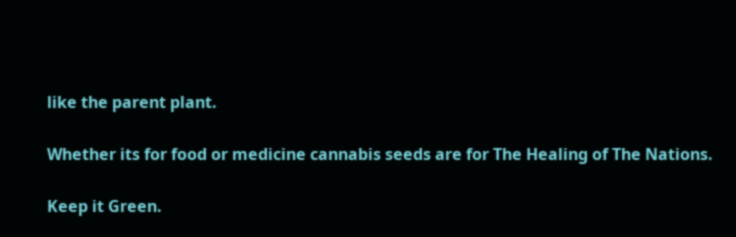like the parent plant.

Whether its for food or medicine cannabis seeds are for The Healing of The Nations.

Keep it Green.